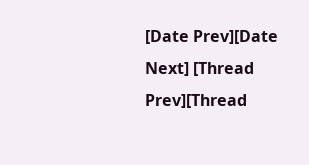[Date Prev][Date Next] [Thread Prev][Thread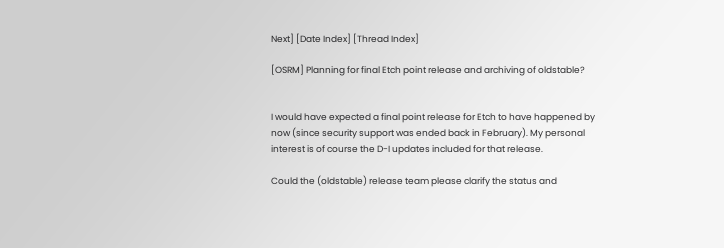Next] [Date Index] [Thread Index]

[OSRM] Planning for final Etch point release and archiving of oldstable?


I would have expected a final point release for Etch to have happened by
now (since security support was ended back in February). My personal
interest is of course the D-I updates included for that release.

Could the (oldstable) release team please clarify the status and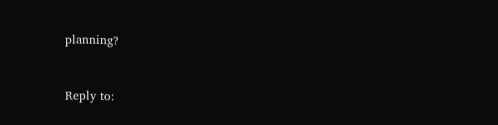planning?


Reply to: